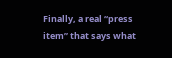Finally, a real “press item” that says what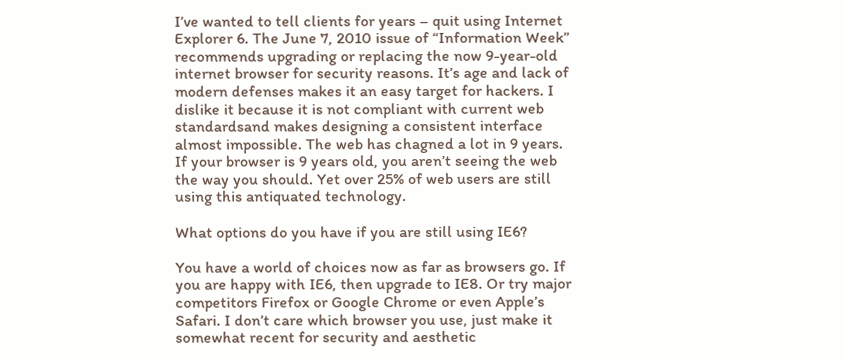I’ve wanted to tell clients for years – quit using Internet Explorer 6. The June 7, 2010 issue of “Information Week” recommends upgrading or replacing the now 9-year-old internet browser for security reasons. It’s age and lack of modern defenses makes it an easy target for hackers. I dislike it because it is not compliant with current web standardsand makes designing a consistent interface almost impossible. The web has chagned a lot in 9 years. If your browser is 9 years old, you aren’t seeing the web the way you should. Yet over 25% of web users are still using this antiquated technology.

What options do you have if you are still using IE6?

You have a world of choices now as far as browsers go. If you are happy with IE6, then upgrade to IE8. Or try major competitors Firefox or Google Chrome or even Apple’s Safari. I don’t care which browser you use, just make it somewhat recent for security and aesthetic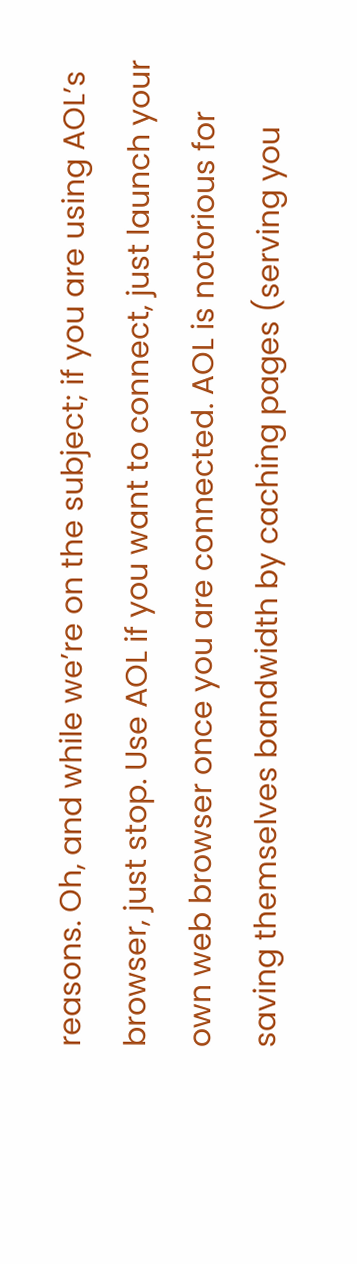reasons. Oh, and while we’re on the subject; if you are using AOL’s browser, just stop. Use AOL if you want to connect, just launch your own web browser once you are connected. AOL is notorious for saving themselves bandwidth by caching pages (serving you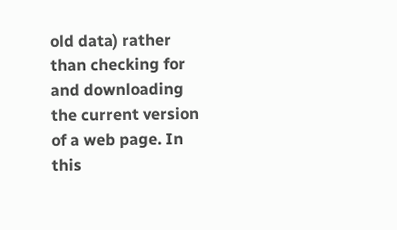old data) rather than checking for and downloading the current version of a web page. In this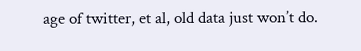age of twitter, et al, old data just won’t do.